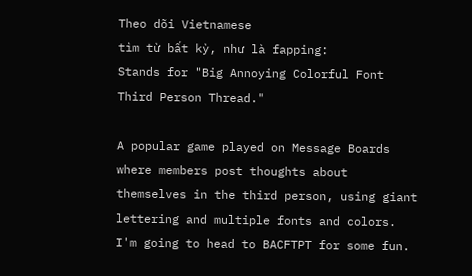Theo dõi Vietnamese
tìm từ bất kỳ, như là fapping:
Stands for "Big Annoying Colorful Font Third Person Thread."

A popular game played on Message Boards where members post thoughts about themselves in the third person, using giant lettering and multiple fonts and colors.
I'm going to head to BACFTPT for some fun.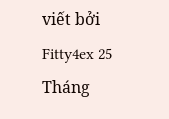viết bởi Fitty4ex 25 Tháng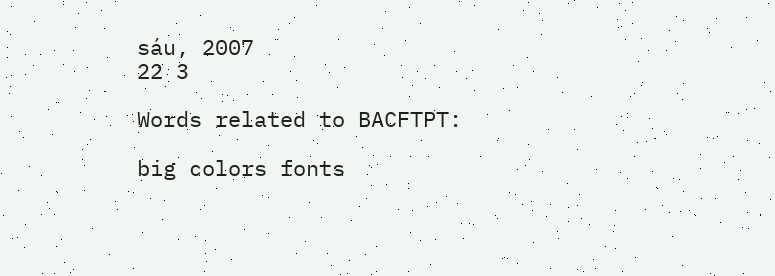sáu, 2007
22 3

Words related to BACFTPT:

big colors fonts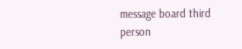message board third person